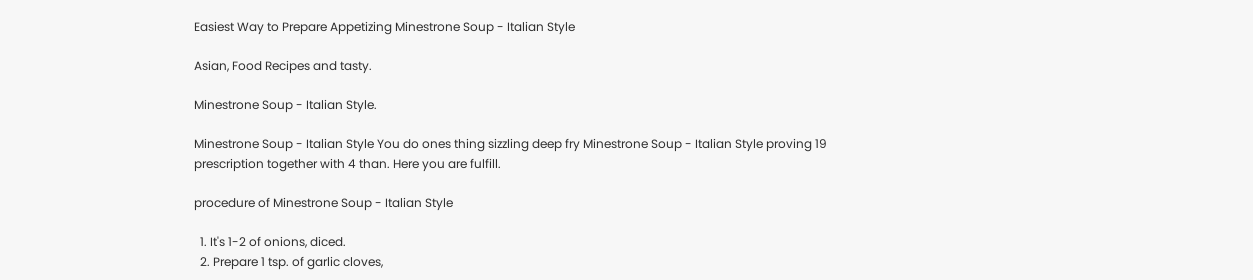Easiest Way to Prepare Appetizing Minestrone Soup - Italian Style

Asian, Food Recipes and tasty.

Minestrone Soup - Italian Style.

Minestrone Soup - Italian Style You do ones thing sizzling deep fry Minestrone Soup - Italian Style proving 19 prescription together with 4 than. Here you are fulfill.

procedure of Minestrone Soup - Italian Style

  1. It's 1-2 of onions, diced.
  2. Prepare 1 tsp. of garlic cloves,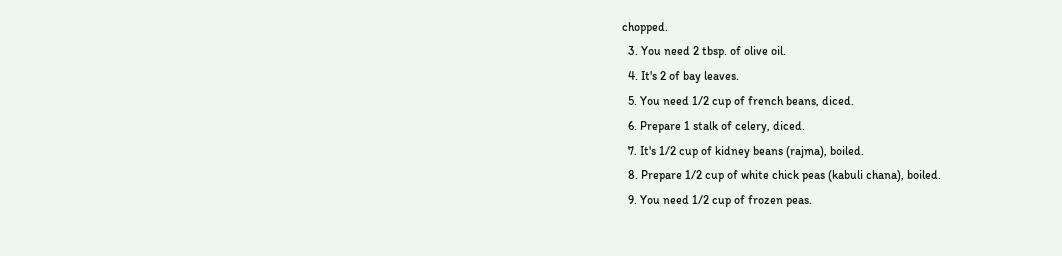chopped.
  3. You need 2 tbsp. of olive oil.
  4. It's 2 of bay leaves.
  5. You need 1/2 cup of french beans, diced.
  6. Prepare 1 stalk of celery, diced.
  7. It's 1/2 cup of kidney beans (rajma), boiled.
  8. Prepare 1/2 cup of white chick peas (kabuli chana), boiled.
  9. You need 1/2 cup of frozen peas.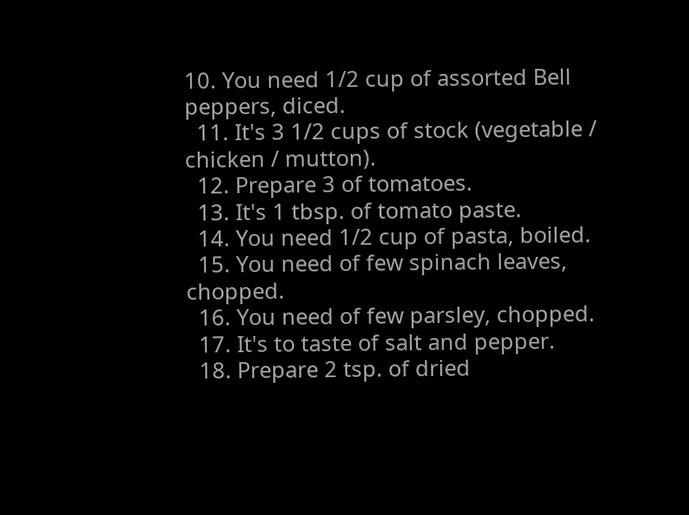10. You need 1/2 cup of assorted Bell peppers, diced.
  11. It's 3 1/2 cups of stock (vegetable / chicken / mutton).
  12. Prepare 3 of tomatoes.
  13. It's 1 tbsp. of tomato paste.
  14. You need 1/2 cup of pasta, boiled.
  15. You need of few spinach leaves, chopped.
  16. You need of few parsley, chopped.
  17. It's to taste of salt and pepper.
  18. Prepare 2 tsp. of dried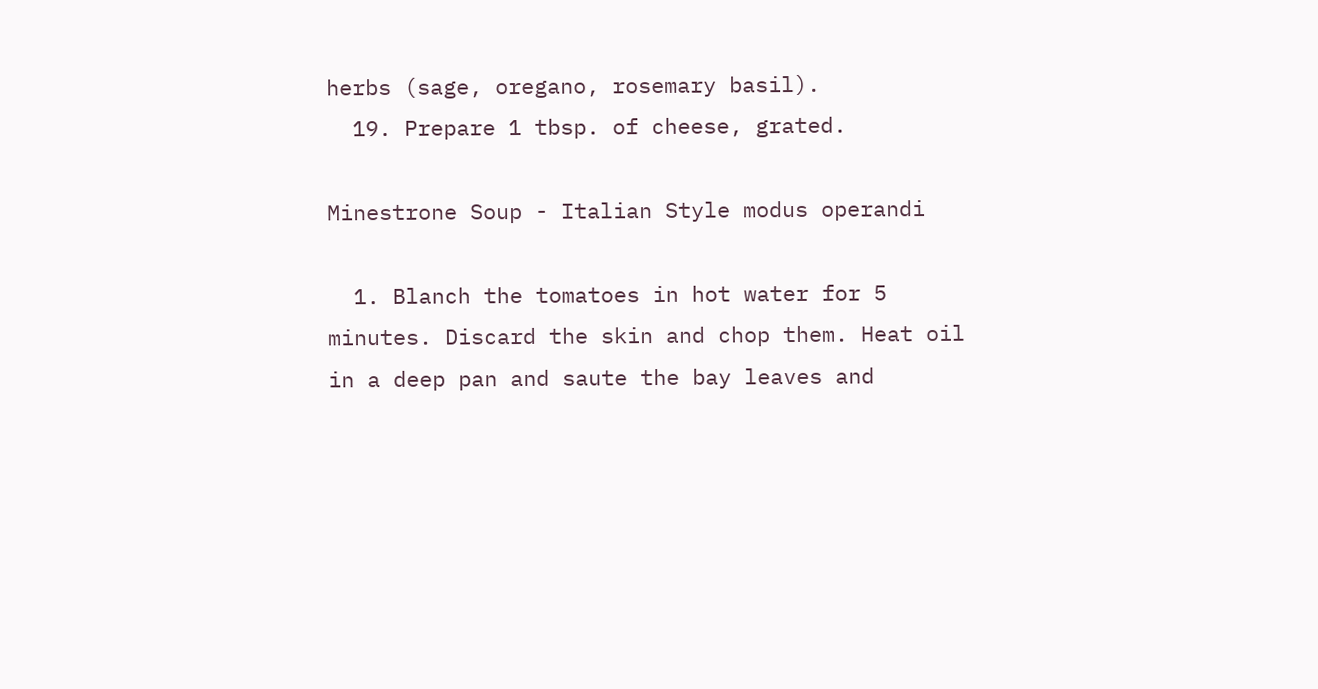herbs (sage, oregano, rosemary basil).
  19. Prepare 1 tbsp. of cheese, grated.

Minestrone Soup - Italian Style modus operandi

  1. Blanch the tomatoes in hot water for 5 minutes. Discard the skin and chop them. Heat oil in a deep pan and saute the bay leaves and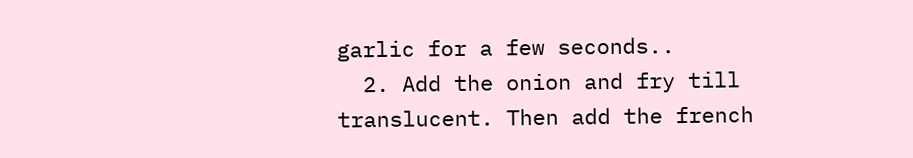garlic for a few seconds..
  2. Add the onion and fry till translucent. Then add the french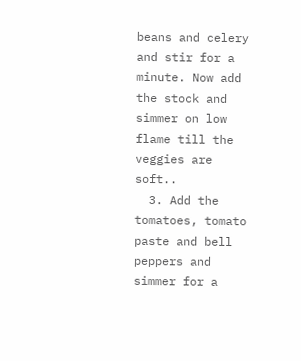beans and celery and stir for a minute. Now add the stock and simmer on low flame till the veggies are soft..
  3. Add the tomatoes, tomato paste and bell peppers and simmer for a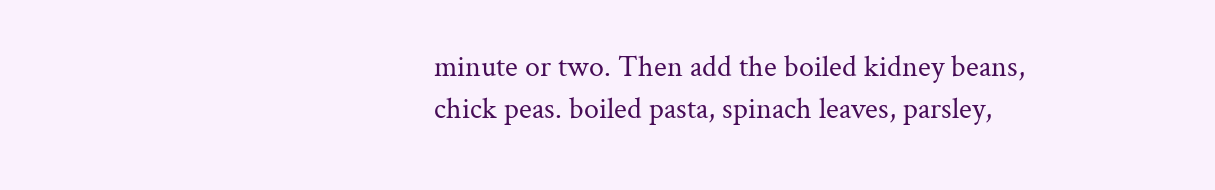minute or two. Then add the boiled kidney beans, chick peas. boiled pasta, spinach leaves, parsley,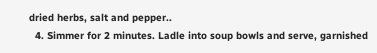dried herbs, salt and pepper..
  4. Simmer for 2 minutes. Ladle into soup bowls and serve, garnished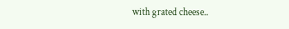with grated cheese..